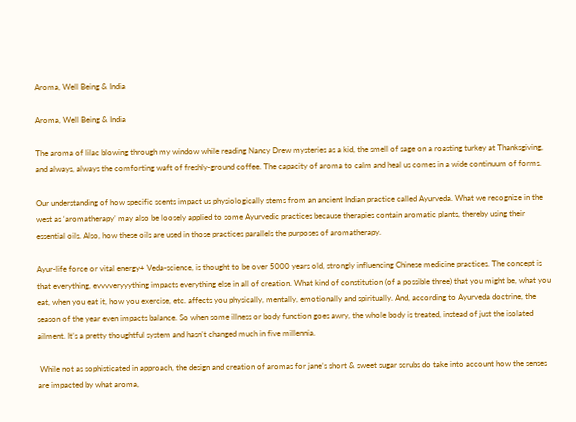Aroma, Well Being & India

Aroma, Well Being & India

The aroma of lilac blowing through my window while reading Nancy Drew mysteries as a kid, the smell of sage on a roasting turkey at Thanksgiving, and always, always the comforting waft of freshly-ground coffee. The capacity of aroma to calm and heal us comes in a wide continuum of forms.

Our understanding of how specific scents impact us physiologically stems from an ancient Indian practice called Ayurveda. What we recognize in the west as ‘aromatherapy’ may also be loosely applied to some Ayurvedic practices because therapies contain aromatic plants, thereby using their essential oils. Also, how these oils are used in those practices parallels the purposes of aromatherapy.

Ayur-life force or vital energy+ Veda-science, is thought to be over 5000 years old, strongly influencing Chinese medicine practices. The concept is that everything, evvvveryyything impacts everything else in all of creation. What kind of constitution (of a possible three) that you might be, what you eat, when you eat it, how you exercise, etc. affects you physically, mentally, emotionally and spiritually. And, according to Ayurveda doctrine, the season of the year even impacts balance. So when some illness or body function goes awry, the whole body is treated, instead of just the isolated ailment. It’s a pretty thoughtful system and hasn’t changed much in five millennia.

 While not as sophisticated in approach, the design and creation of aromas for jane’s short & sweet sugar scrubs do take into account how the senses are impacted by what aroma,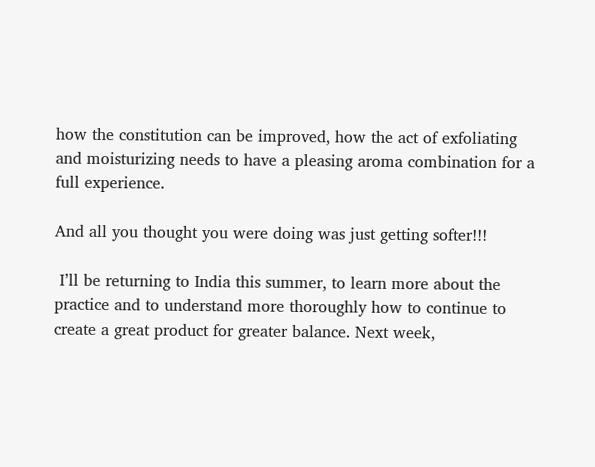how the constitution can be improved, how the act of exfoliating and moisturizing needs to have a pleasing aroma combination for a full experience.

And all you thought you were doing was just getting softer!!!

 I’ll be returning to India this summer, to learn more about the practice and to understand more thoroughly how to continue to create a great product for greater balance. Next week,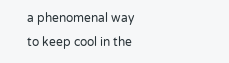a phenomenal way to keep cool in the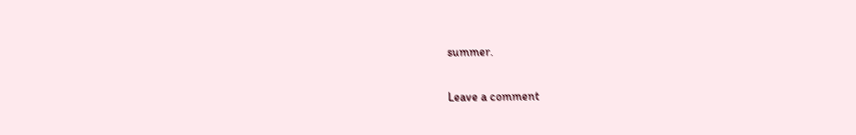summer.

Leave a comment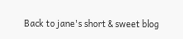Back to jane's short & sweet blog